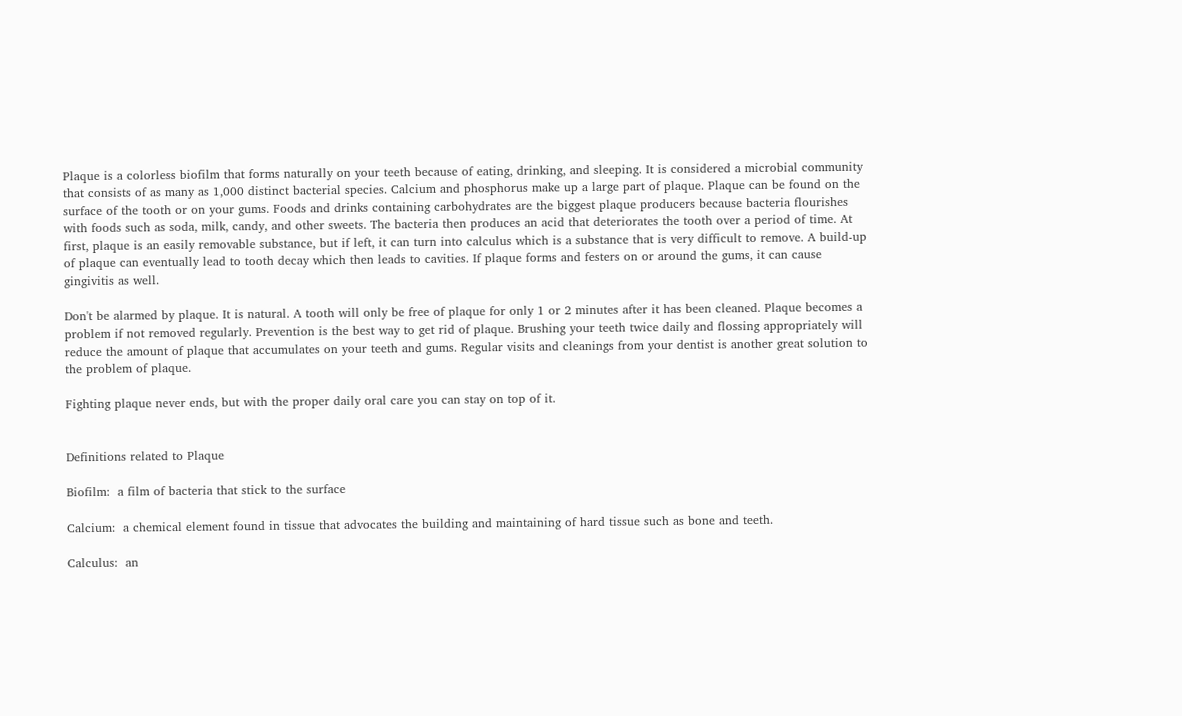Plaque is a colorless biofilm that forms naturally on your teeth because of eating, drinking, and sleeping. It is considered a microbial community that consists of as many as 1,000 distinct bacterial species. Calcium and phosphorus make up a large part of plaque. Plaque can be found on the surface of the tooth or on your gums. Foods and drinks containing carbohydrates are the biggest plaque producers because bacteria flourishes with foods such as soda, milk, candy, and other sweets. The bacteria then produces an acid that deteriorates the tooth over a period of time. At first, plaque is an easily removable substance, but if left, it can turn into calculus which is a substance that is very difficult to remove. A build-up of plaque can eventually lead to tooth decay which then leads to cavities. If plaque forms and festers on or around the gums, it can cause gingivitis as well.

Don't be alarmed by plaque. It is natural. A tooth will only be free of plaque for only 1 or 2 minutes after it has been cleaned. Plaque becomes a problem if not removed regularly. Prevention is the best way to get rid of plaque. Brushing your teeth twice daily and flossing appropriately will reduce the amount of plaque that accumulates on your teeth and gums. Regular visits and cleanings from your dentist is another great solution to the problem of plaque.

Fighting plaque never ends, but with the proper daily oral care you can stay on top of it.


Definitions related to Plaque

Biofilm:  a film of bacteria that stick to the surface

Calcium:  a chemical element found in tissue that advocates the building and maintaining of hard tissue such as bone and teeth.

Calculus:  an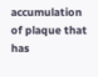accumulation of plaque that has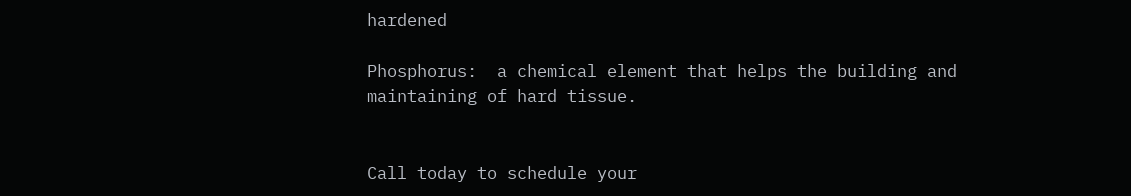hardened

Phosphorus:  a chemical element that helps the building and maintaining of hard tissue.


Call today to schedule your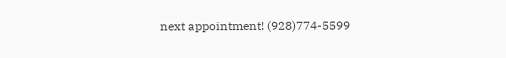next appointment! (928)774-5599